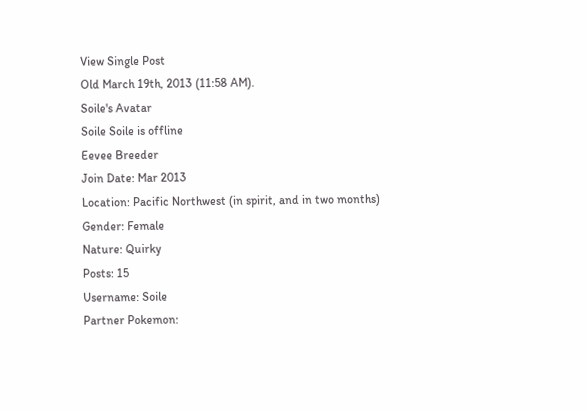View Single Post
Old March 19th, 2013 (11:58 AM).
Soile's Avatar
Soile Soile is offline
Eevee Breeder
Join Date: Mar 2013
Location: Pacific Northwest (in spirit, and in two months)
Gender: Female
Nature: Quirky
Posts: 15
Username: Soile
Partner Pokemon: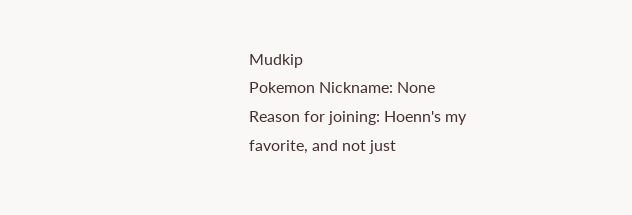Mudkip
Pokemon Nickname: None
Reason for joining: Hoenn's my favorite, and not just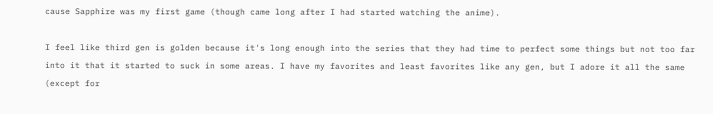cause Sapphire was my first game (though came long after I had started watching the anime).

I feel like third gen is golden because it's long enough into the series that they had time to perfect some things but not too far into it that it started to suck in some areas. I have my favorites and least favorites like any gen, but I adore it all the same (except for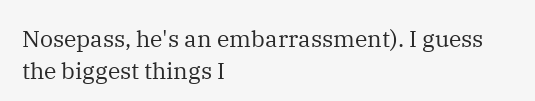Nosepass, he's an embarrassment). I guess the biggest things I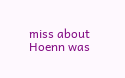miss about Hoenn was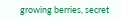growing berries, secret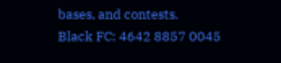bases, and contests.
Black FC: 4642 8857 0045